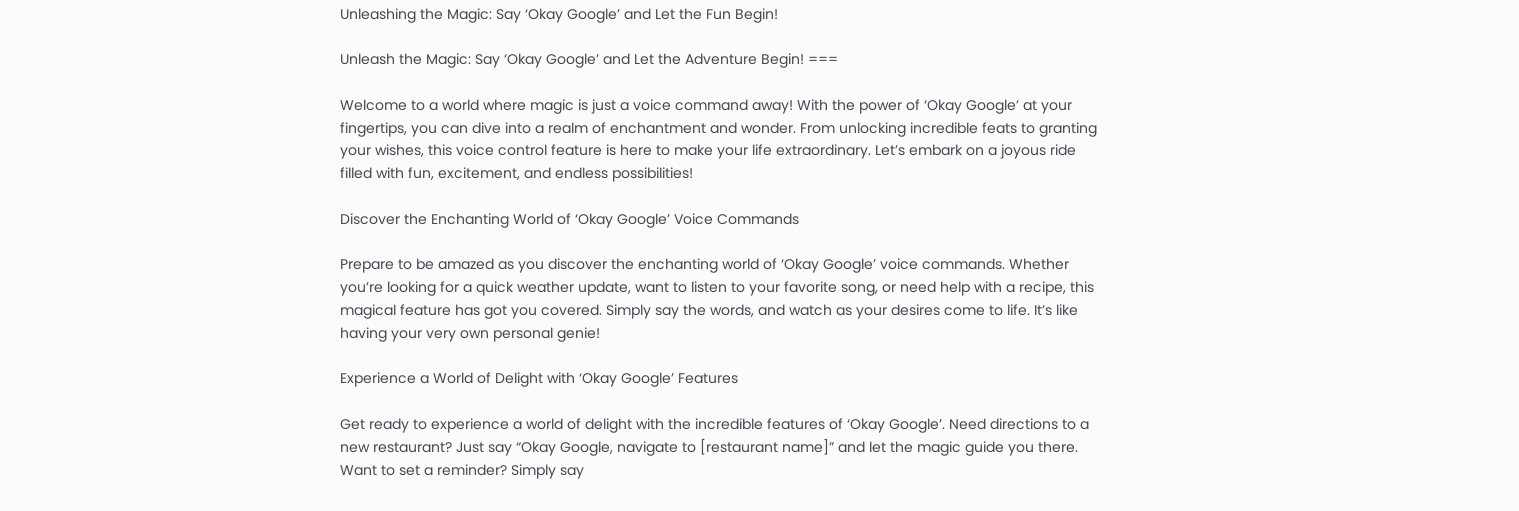Unleashing the Magic: Say ‘Okay Google’ and Let the Fun Begin!

Unleash the Magic: Say ‘Okay Google’ and Let the Adventure Begin! ===

Welcome to a world where magic is just a voice command away! With the power of ‘Okay Google’ at your fingertips, you can dive into a realm of enchantment and wonder. From unlocking incredible feats to granting your wishes, this voice control feature is here to make your life extraordinary. Let’s embark on a joyous ride filled with fun, excitement, and endless possibilities!

Discover the Enchanting World of ‘Okay Google’ Voice Commands

Prepare to be amazed as you discover the enchanting world of ‘Okay Google’ voice commands. Whether you’re looking for a quick weather update, want to listen to your favorite song, or need help with a recipe, this magical feature has got you covered. Simply say the words, and watch as your desires come to life. It’s like having your very own personal genie!

Experience a World of Delight with ‘Okay Google’ Features

Get ready to experience a world of delight with the incredible features of ‘Okay Google’. Need directions to a new restaurant? Just say “Okay Google, navigate to [restaurant name]” and let the magic guide you there. Want to set a reminder? Simply say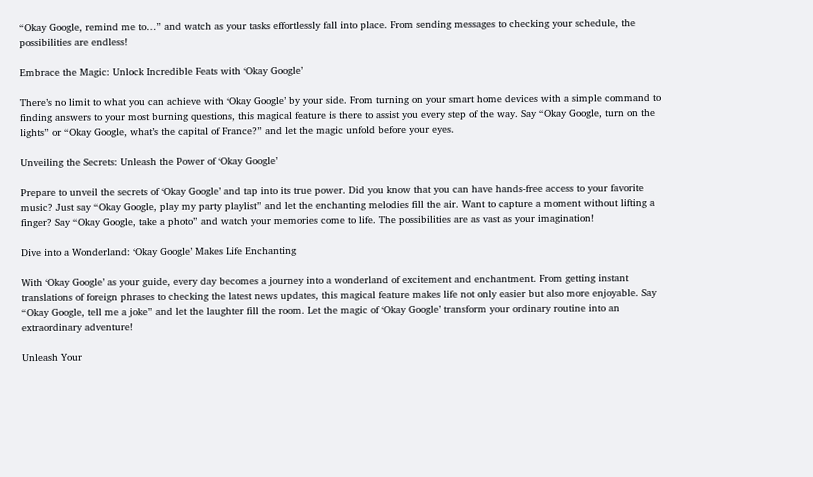“Okay Google, remind me to…” and watch as your tasks effortlessly fall into place. From sending messages to checking your schedule, the possibilities are endless!

Embrace the Magic: Unlock Incredible Feats with ‘Okay Google’

There’s no limit to what you can achieve with ‘Okay Google’ by your side. From turning on your smart home devices with a simple command to finding answers to your most burning questions, this magical feature is there to assist you every step of the way. Say “Okay Google, turn on the lights” or “Okay Google, what’s the capital of France?” and let the magic unfold before your eyes.

Unveiling the Secrets: Unleash the Power of ‘Okay Google’

Prepare to unveil the secrets of ‘Okay Google’ and tap into its true power. Did you know that you can have hands-free access to your favorite music? Just say “Okay Google, play my party playlist” and let the enchanting melodies fill the air. Want to capture a moment without lifting a finger? Say “Okay Google, take a photo” and watch your memories come to life. The possibilities are as vast as your imagination!

Dive into a Wonderland: ‘Okay Google’ Makes Life Enchanting

With ‘Okay Google’ as your guide, every day becomes a journey into a wonderland of excitement and enchantment. From getting instant translations of foreign phrases to checking the latest news updates, this magical feature makes life not only easier but also more enjoyable. Say “Okay Google, tell me a joke” and let the laughter fill the room. Let the magic of ‘Okay Google’ transform your ordinary routine into an extraordinary adventure!

Unleash Your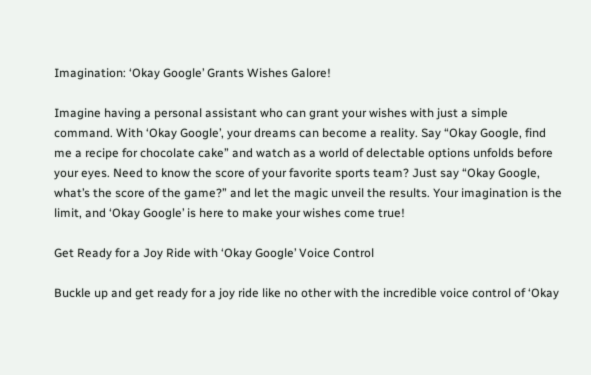Imagination: ‘Okay Google’ Grants Wishes Galore!

Imagine having a personal assistant who can grant your wishes with just a simple command. With ‘Okay Google’, your dreams can become a reality. Say “Okay Google, find me a recipe for chocolate cake” and watch as a world of delectable options unfolds before your eyes. Need to know the score of your favorite sports team? Just say “Okay Google, what’s the score of the game?” and let the magic unveil the results. Your imagination is the limit, and ‘Okay Google’ is here to make your wishes come true!

Get Ready for a Joy Ride with ‘Okay Google’ Voice Control

Buckle up and get ready for a joy ride like no other with the incredible voice control of ‘Okay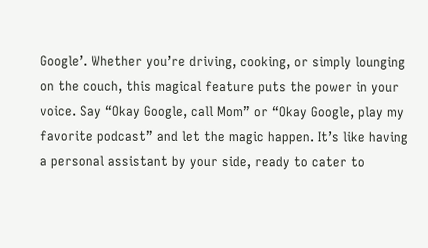Google’. Whether you’re driving, cooking, or simply lounging on the couch, this magical feature puts the power in your voice. Say “Okay Google, call Mom” or “Okay Google, play my favorite podcast” and let the magic happen. It’s like having a personal assistant by your side, ready to cater to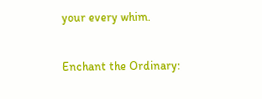your every whim.

Enchant the Ordinary: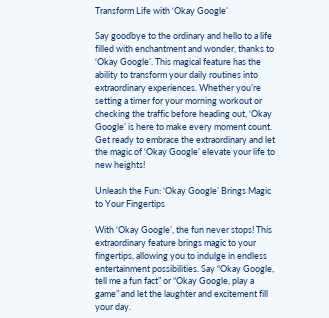Transform Life with ‘Okay Google’

Say goodbye to the ordinary and hello to a life filled with enchantment and wonder, thanks to ‘Okay Google’. This magical feature has the ability to transform your daily routines into extraordinary experiences. Whether you’re setting a timer for your morning workout or checking the traffic before heading out, ‘Okay Google’ is here to make every moment count. Get ready to embrace the extraordinary and let the magic of ‘Okay Google’ elevate your life to new heights!

Unleash the Fun: ‘Okay Google’ Brings Magic to Your Fingertips

With ‘Okay Google’, the fun never stops! This extraordinary feature brings magic to your fingertips, allowing you to indulge in endless entertainment possibilities. Say “Okay Google, tell me a fun fact” or “Okay Google, play a game” and let the laughter and excitement fill your day.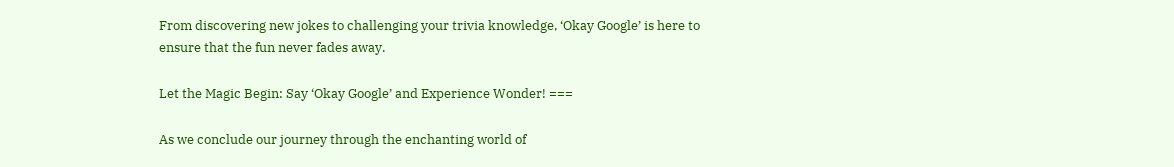From discovering new jokes to challenging your trivia knowledge, ‘Okay Google’ is here to ensure that the fun never fades away.

Let the Magic Begin: Say ‘Okay Google’ and Experience Wonder! ===

As we conclude our journey through the enchanting world of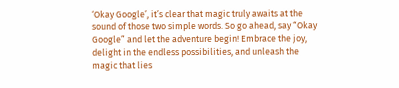‘Okay Google’, it’s clear that magic truly awaits at the sound of those two simple words. So go ahead, say “Okay Google” and let the adventure begin! Embrace the joy, delight in the endless possibilities, and unleash the magic that lies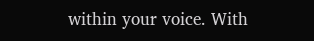within your voice. With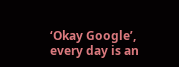‘Okay Google’, every day is an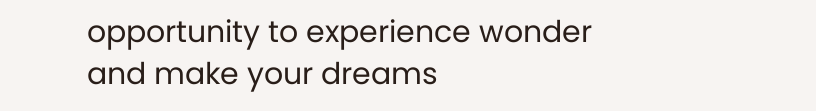opportunity to experience wonder and make your dreams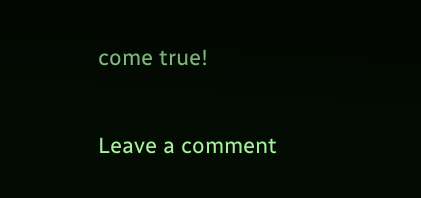come true!

Leave a comment